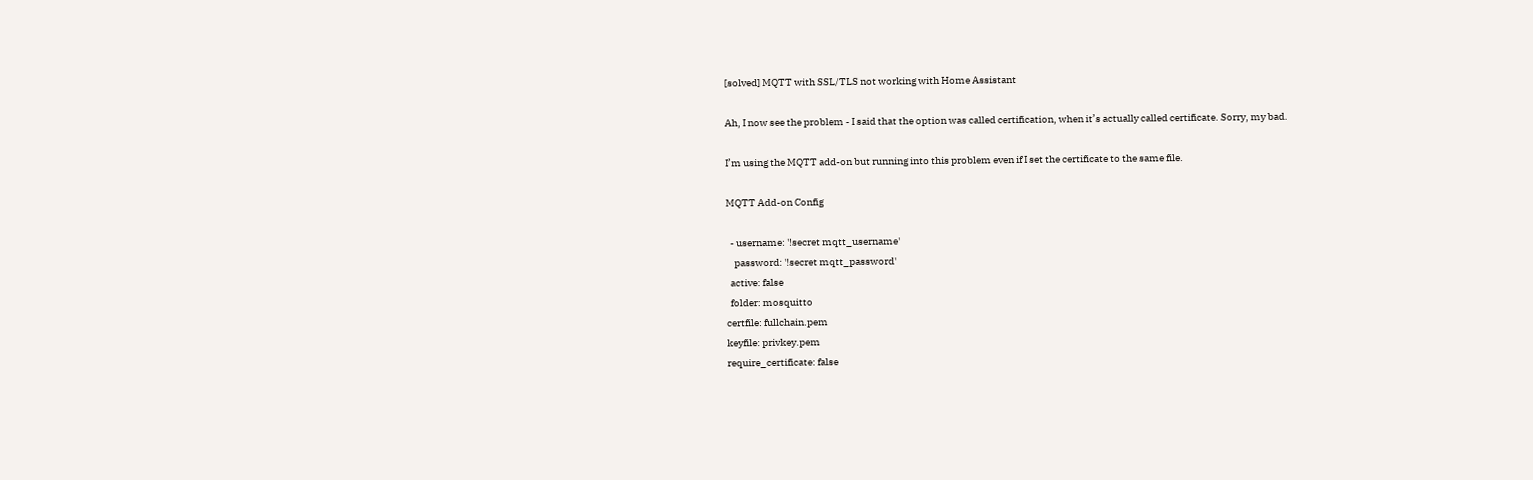[solved] MQTT with SSL/TLS not working with Home Assistant

Ah, I now see the problem - I said that the option was called certification, when it’s actually called certificate. Sorry, my bad.

I’m using the MQTT add-on but running into this problem even if I set the certificate to the same file.

MQTT Add-on Config

  - username: '!secret mqtt_username'
    password: '!secret mqtt_password'
  active: false
  folder: mosquitto
certfile: fullchain.pem
keyfile: privkey.pem
require_certificate: false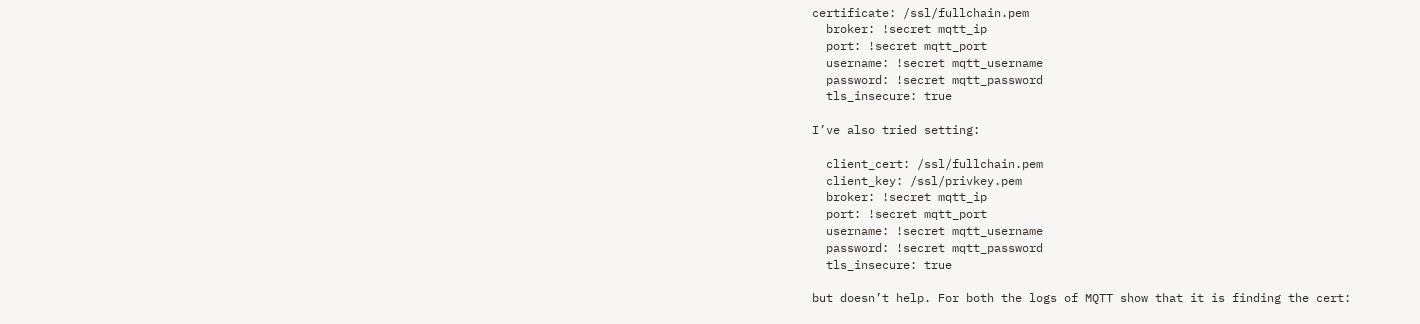certificate: /ssl/fullchain.pem
  broker: !secret mqtt_ip
  port: !secret mqtt_port
  username: !secret mqtt_username
  password: !secret mqtt_password
  tls_insecure: true

I’ve also tried setting:

  client_cert: /ssl/fullchain.pem
  client_key: /ssl/privkey.pem
  broker: !secret mqtt_ip
  port: !secret mqtt_port
  username: !secret mqtt_username
  password: !secret mqtt_password
  tls_insecure: true

but doesn’t help. For both the logs of MQTT show that it is finding the cert: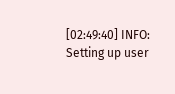[02:49:40] INFO: Setting up user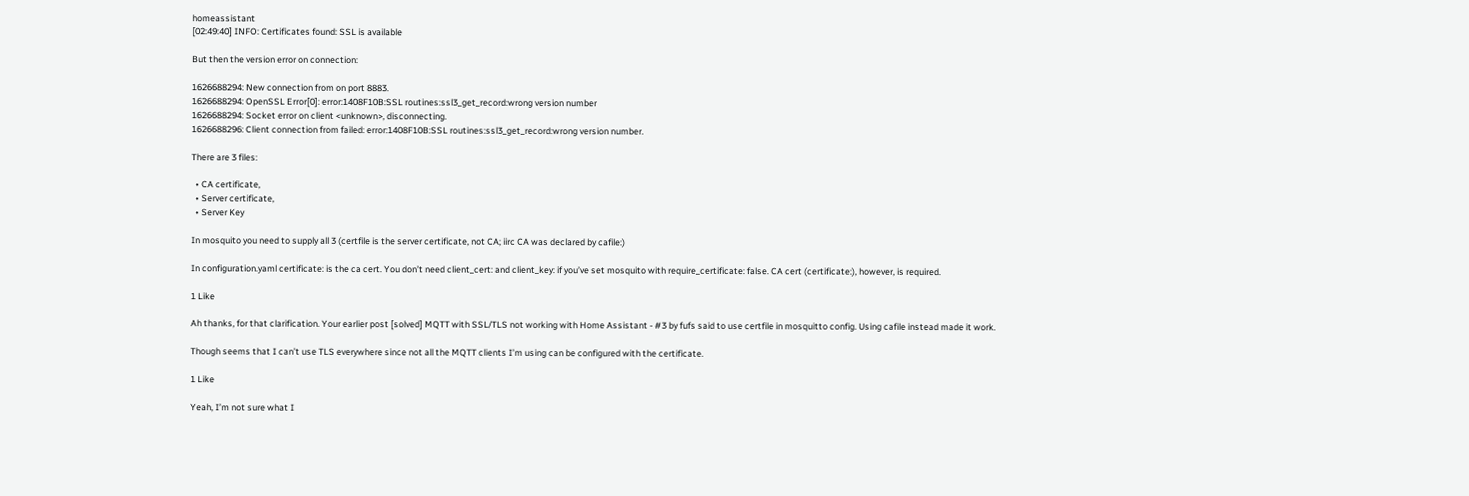homeassistant
[02:49:40] INFO: Certificates found: SSL is available

But then the version error on connection:

1626688294: New connection from on port 8883.
1626688294: OpenSSL Error[0]: error:1408F10B:SSL routines:ssl3_get_record:wrong version number
1626688294: Socket error on client <unknown>, disconnecting.
1626688296: Client connection from failed: error:1408F10B:SSL routines:ssl3_get_record:wrong version number.

There are 3 files:

  • CA certificate,
  • Server certificate,
  • Server Key

In mosquito you need to supply all 3 (certfile is the server certificate, not CA; iirc CA was declared by cafile:)

In configuration.yaml certificate: is the ca cert. You don’t need client_cert: and client_key: if you’ve set mosquito with require_certificate: false. CA cert (certificate:), however, is required.

1 Like

Ah thanks, for that clarification. Your earlier post [solved] MQTT with SSL/TLS not working with Home Assistant - #3 by fufs said to use certfile in mosquitto config. Using cafile instead made it work.

Though seems that I can’t use TLS everywhere since not all the MQTT clients I’m using can be configured with the certificate.

1 Like

Yeah, I’m not sure what I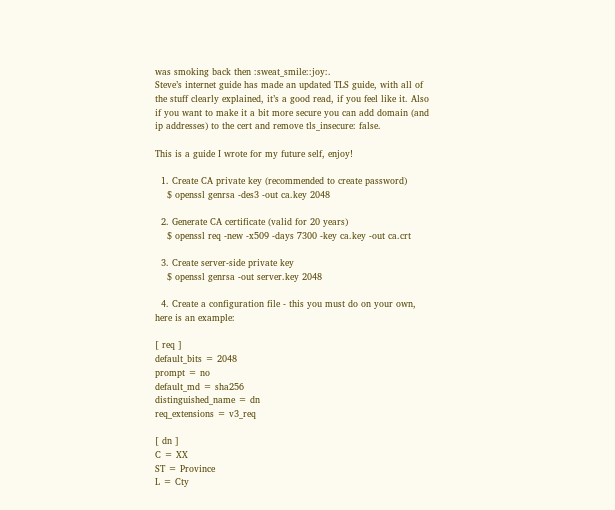was smoking back then :sweat_smile::joy:.
Steve’s internet guide has made an updated TLS guide, with all of the stuff clearly explained, it’s a good read, if you feel like it. Also if you want to make it a bit more secure you can add domain (and ip addresses) to the cert and remove tls_insecure: false.

This is a guide I wrote for my future self, enjoy!

  1. Create CA private key (recommended to create password)
    $ openssl genrsa -des3 -out ca.key 2048

  2. Generate CA certificate (valid for 20 years)
    $ openssl req -new -x509 -days 7300 -key ca.key -out ca.crt

  3. Create server-side private key
    $ openssl genrsa -out server.key 2048

  4. Create a configuration file - this you must do on your own, here is an example:

[ req ]
default_bits = 2048
prompt = no
default_md = sha256
distinguished_name = dn
req_extensions = v3_req

[ dn ]
C = XX
ST = Province
L = Cty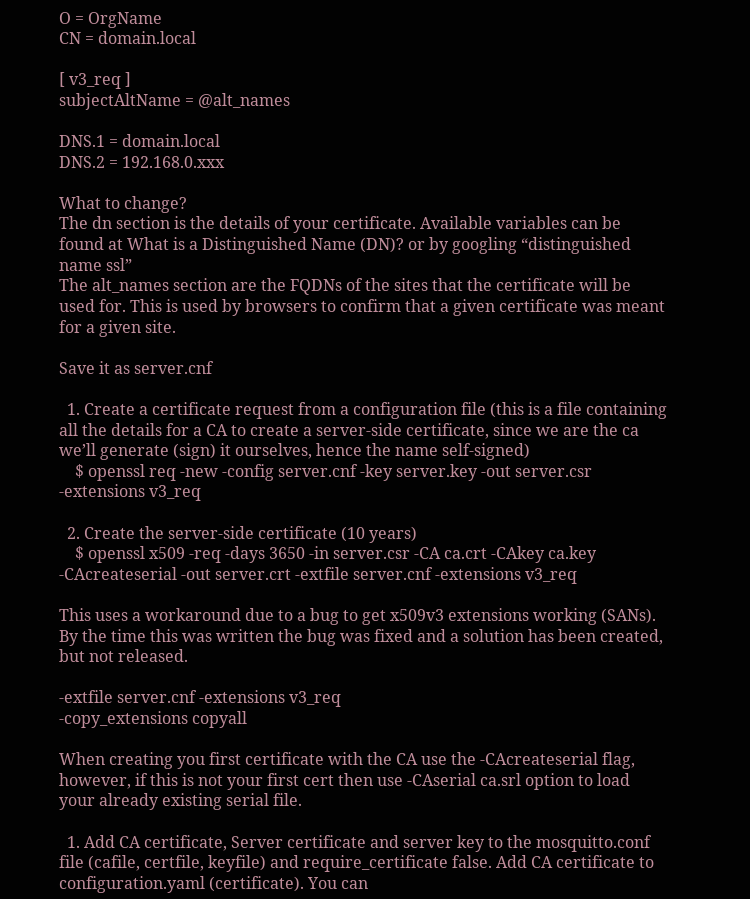O = OrgName
CN = domain.local

[ v3_req ]
subjectAltName = @alt_names

DNS.1 = domain.local
DNS.2 = 192.168.0.xxx

What to change?
The dn section is the details of your certificate. Available variables can be found at What is a Distinguished Name (DN)? or by googling “distinguished name ssl”
The alt_names section are the FQDNs of the sites that the certificate will be used for. This is used by browsers to confirm that a given certificate was meant for a given site.

Save it as server.cnf

  1. Create a certificate request from a configuration file (this is a file containing all the details for a CA to create a server-side certificate, since we are the ca we’ll generate (sign) it ourselves, hence the name self-signed)
    $ openssl req -new -config server.cnf -key server.key -out server.csr -extensions v3_req

  2. Create the server-side certificate (10 years)
    $ openssl x509 -req -days 3650 -in server.csr -CA ca.crt -CAkey ca.key -CAcreateserial -out server.crt -extfile server.cnf -extensions v3_req

This uses a workaround due to a bug to get x509v3 extensions working (SANs). By the time this was written the bug was fixed and a solution has been created, but not released.

-extfile server.cnf -extensions v3_req
-copy_extensions copyall

When creating you first certificate with the CA use the -CAcreateserial flag, however, if this is not your first cert then use -CAserial ca.srl option to load your already existing serial file.

  1. Add CA certificate, Server certificate and server key to the mosquitto.conf file (cafile, certfile, keyfile) and require_certificate false. Add CA certificate to configuration.yaml (certificate). You can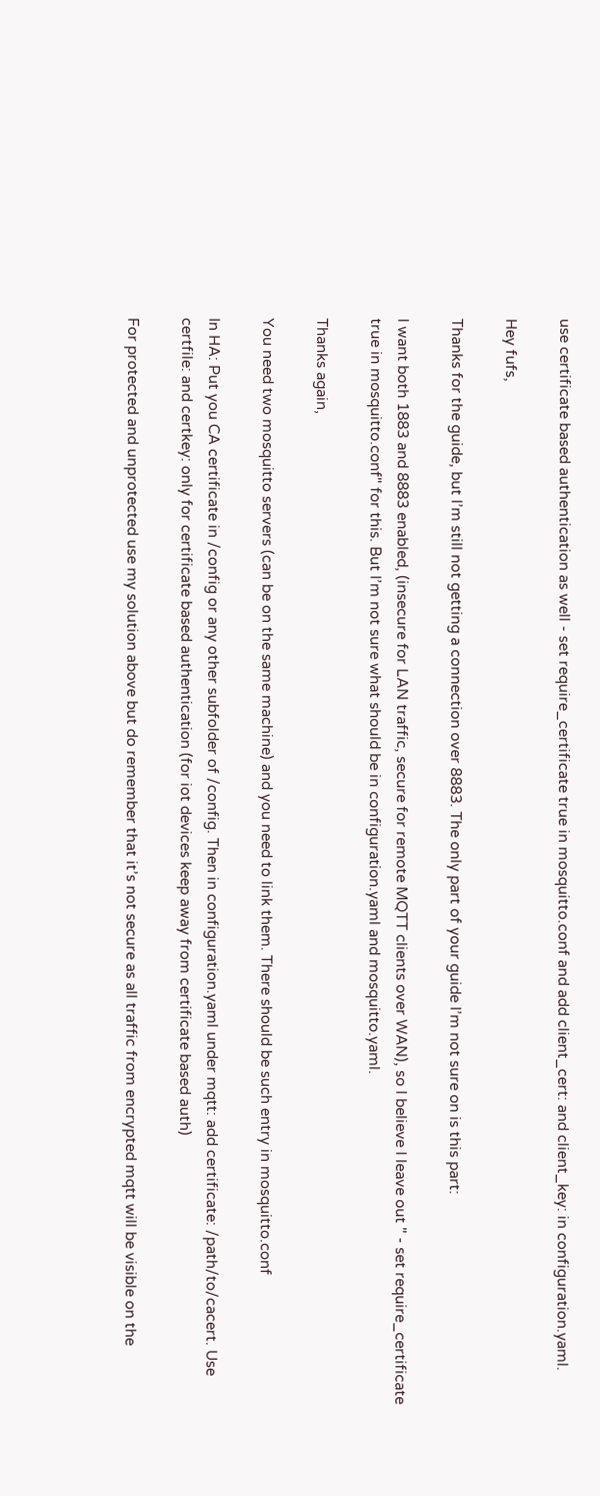use certificate based authentication as well - set require_certificate true in mosquitto.conf and add client_cert: and client_key: in configuration.yaml.

Hey fufs,

Thanks for the guide, but I’m still not getting a connection over 8883. The only part of your guide I’m not sure on is this part:

I want both 1883 and 8883 enabled, (insecure for LAN traffic, secure for remote MQTT clients over WAN), so I believe I leave out " - set require_certificate true in mosquitto.conf" for this. But I’m not sure what should be in configuration.yaml and mosquitto.yaml.

Thanks again,

You need two mosquitto servers (can be on the same machine) and you need to link them. There should be such entry in mosquitto.conf

In HA: Put you CA certificate in /config or any other subfolder of /config. Then in configuration.yaml under mqtt: add certificate: /path/to/cacert. Use certfile: and certkey: only for certificate based authentication (for iot devices keep away from certificate based auth)

For protected and unprotected use my solution above but do remember that it’s not secure as all traffic from encrypted mqtt will be visible on the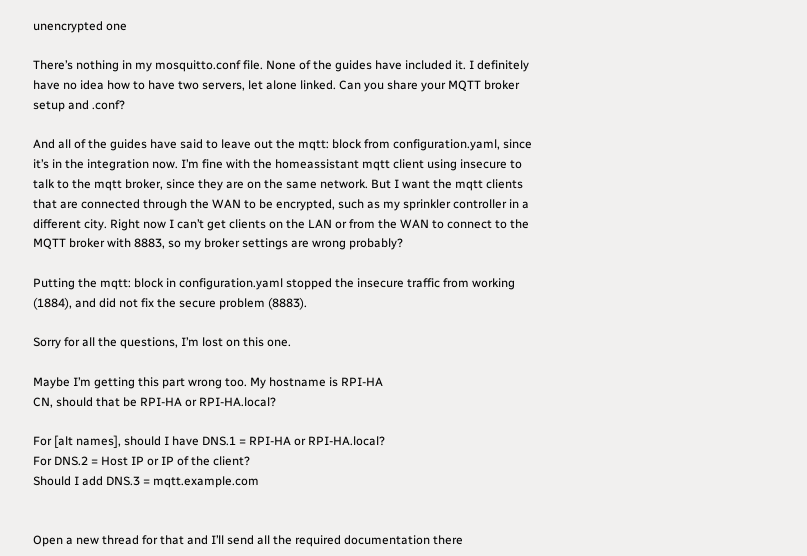unencrypted one

There’s nothing in my mosquitto.conf file. None of the guides have included it. I definitely have no idea how to have two servers, let alone linked. Can you share your MQTT broker setup and .conf?

And all of the guides have said to leave out the mqtt: block from configuration.yaml, since it’s in the integration now. I’m fine with the homeassistant mqtt client using insecure to talk to the mqtt broker, since they are on the same network. But I want the mqtt clients that are connected through the WAN to be encrypted, such as my sprinkler controller in a different city. Right now I can’t get clients on the LAN or from the WAN to connect to the MQTT broker with 8883, so my broker settings are wrong probably?

Putting the mqtt: block in configuration.yaml stopped the insecure traffic from working (1884), and did not fix the secure problem (8883).

Sorry for all the questions, I’m lost on this one.

Maybe I’m getting this part wrong too. My hostname is RPI-HA
CN, should that be RPI-HA or RPI-HA.local?

For [alt names], should I have DNS.1 = RPI-HA or RPI-HA.local?
For DNS.2 = Host IP or IP of the client?
Should I add DNS.3 = mqtt.example.com


Open a new thread for that and I’ll send all the required documentation there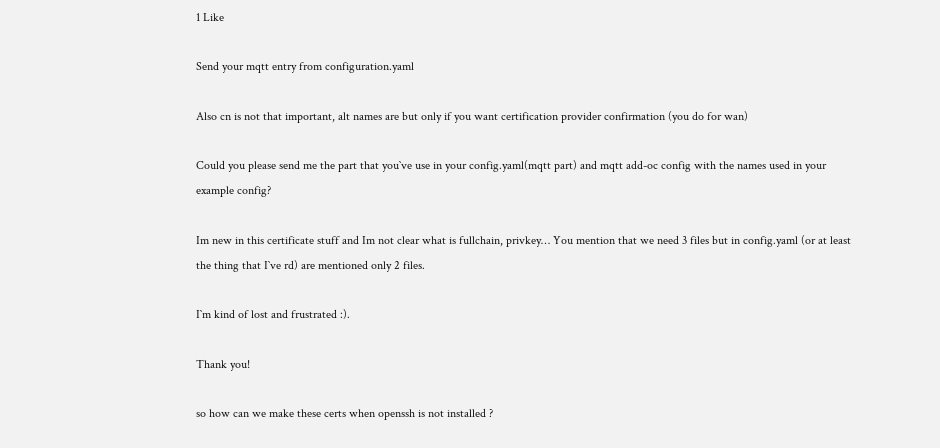1 Like

Send your mqtt entry from configuration.yaml

Also cn is not that important, alt names are but only if you want certification provider confirmation (you do for wan)

Could you please send me the part that you`ve use in your config.yaml(mqtt part) and mqtt add-oc config with the names used in your example config?

Im new in this certificate stuff and Im not clear what is fullchain, privkey… You mention that we need 3 files but in config.yaml (or at least the thing that I`ve rd) are mentioned only 2 files.

I`m kind of lost and frustrated :).

Thank you!

so how can we make these certs when openssh is not installed ?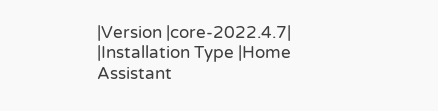|Version |core-2022.4.7|
|Installation Type |Home Assistant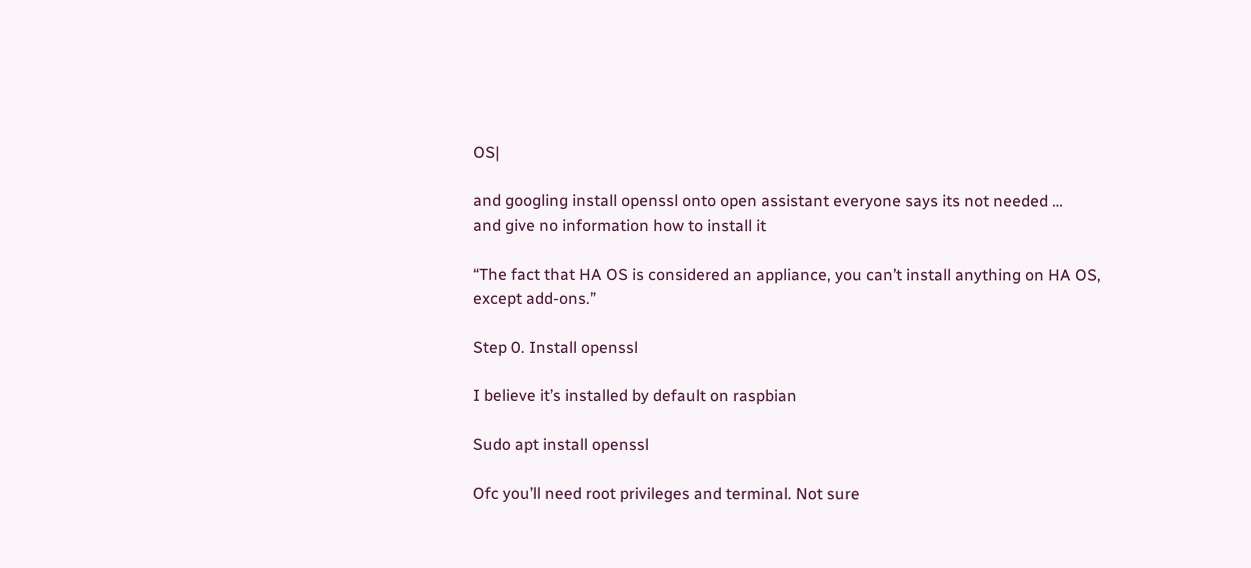OS|

and googling install openssl onto open assistant everyone says its not needed …
and give no information how to install it

“The fact that HA OS is considered an appliance, you can’t install anything on HA OS, except add-ons.”

Step 0. Install openssl

I believe it’s installed by default on raspbian

Sudo apt install openssl

Ofc you’ll need root privileges and terminal. Not sure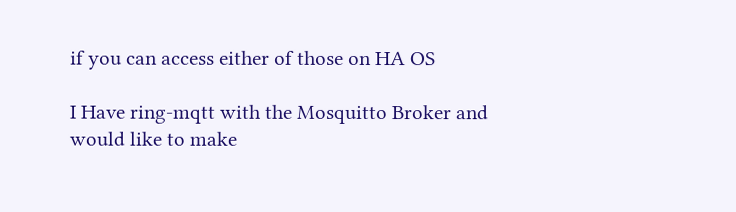if you can access either of those on HA OS

I Have ring-mqtt with the Mosquitto Broker and would like to make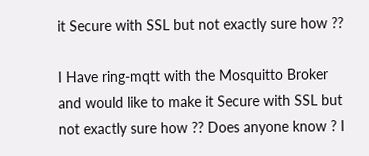it Secure with SSL but not exactly sure how ??

I Have ring-mqtt with the Mosquitto Broker and would like to make it Secure with SSL but not exactly sure how ?? Does anyone know ? I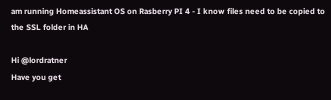am running Homeassistant OS on Rasberry PI 4 - I know files need to be copied to the SSL folder in HA

Hi @lordratner
Have you get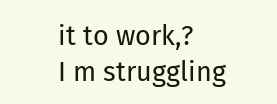it to work,?
I m struggling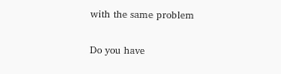with the same problem

Do you have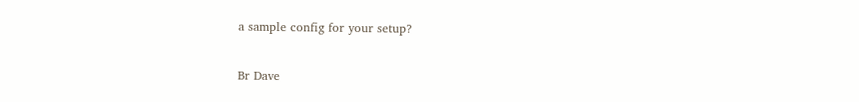a sample config for your setup?

Br Dave